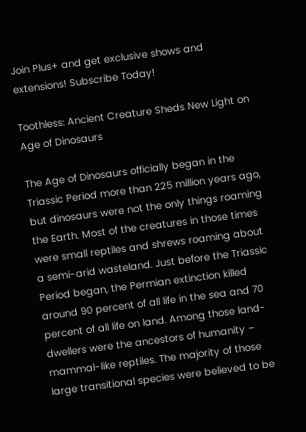Join Plus+ and get exclusive shows and extensions! Subscribe Today!

Toothless: Ancient Creature Sheds New Light on Age of Dinosaurs

The Age of Dinosaurs officially began in the Triassic Period more than 225 million years ago, but dinosaurs were not the only things roaming the Earth. Most of the creatures in those times were small reptiles and shrews roaming about a semi-arid wasteland. Just before the Triassic Period began, the Permian extinction killed around 90 percent of all life in the sea and 70 percent of all life on land. Among those land-dwellers were the ancestors of humanity – mammal-like reptiles. The majority of those large transitional species were believed to be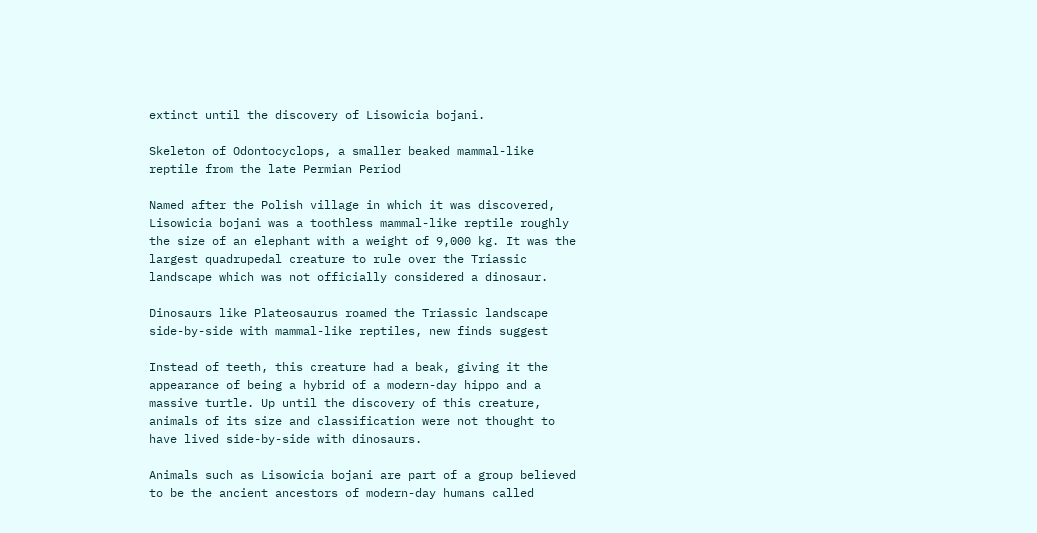extinct until the discovery of Lisowicia bojani.

Skeleton of Odontocyclops, a smaller beaked mammal-like reptile from the late Permian Period

Named after the Polish village in which it was discovered, Lisowicia bojani was a toothless mammal-like reptile roughly the size of an elephant with a weight of 9,000 kg. It was the largest quadrupedal creature to rule over the Triassic landscape which was not officially considered a dinosaur.

Dinosaurs like Plateosaurus roamed the Triassic landscape side-by-side with mammal-like reptiles, new finds suggest

Instead of teeth, this creature had a beak, giving it the appearance of being a hybrid of a modern-day hippo and a massive turtle. Up until the discovery of this creature, animals of its size and classification were not thought to have lived side-by-side with dinosaurs.

Animals such as Lisowicia bojani are part of a group believed to be the ancient ancestors of modern-day humans called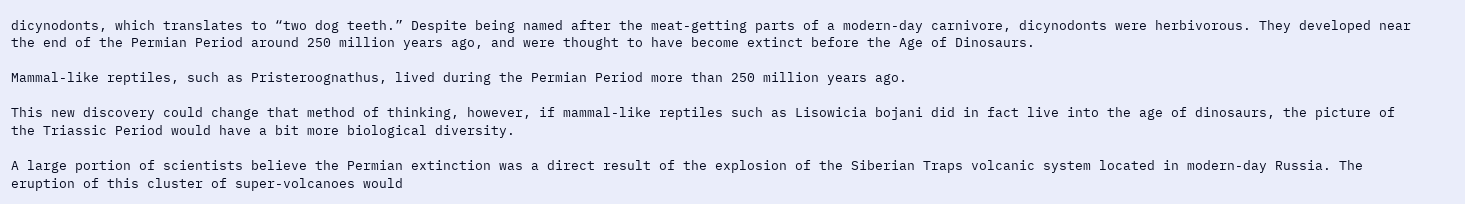dicynodonts, which translates to “two dog teeth.” Despite being named after the meat-getting parts of a modern-day carnivore, dicynodonts were herbivorous. They developed near the end of the Permian Period around 250 million years ago, and were thought to have become extinct before the Age of Dinosaurs.

Mammal-like reptiles, such as Pristeroognathus, lived during the Permian Period more than 250 million years ago.

This new discovery could change that method of thinking, however, if mammal-like reptiles such as Lisowicia bojani did in fact live into the age of dinosaurs, the picture of the Triassic Period would have a bit more biological diversity.

A large portion of scientists believe the Permian extinction was a direct result of the explosion of the Siberian Traps volcanic system located in modern-day Russia. The eruption of this cluster of super-volcanoes would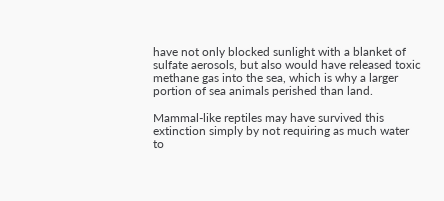have not only blocked sunlight with a blanket of sulfate aerosols, but also would have released toxic methane gas into the sea, which is why a larger portion of sea animals perished than land.

Mammal-like reptiles may have survived this extinction simply by not requiring as much water to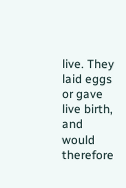live. They laid eggs or gave live birth, and would therefore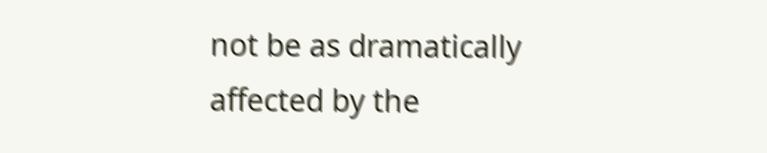not be as dramatically affected by the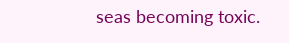seas becoming toxic.